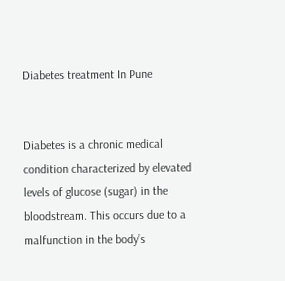Diabetes treatment In Pune


Diabetes is a chronic medical condition characterized by elevated levels of glucose (sugar) in the bloodstream. This occurs due to a malfunction in the body’s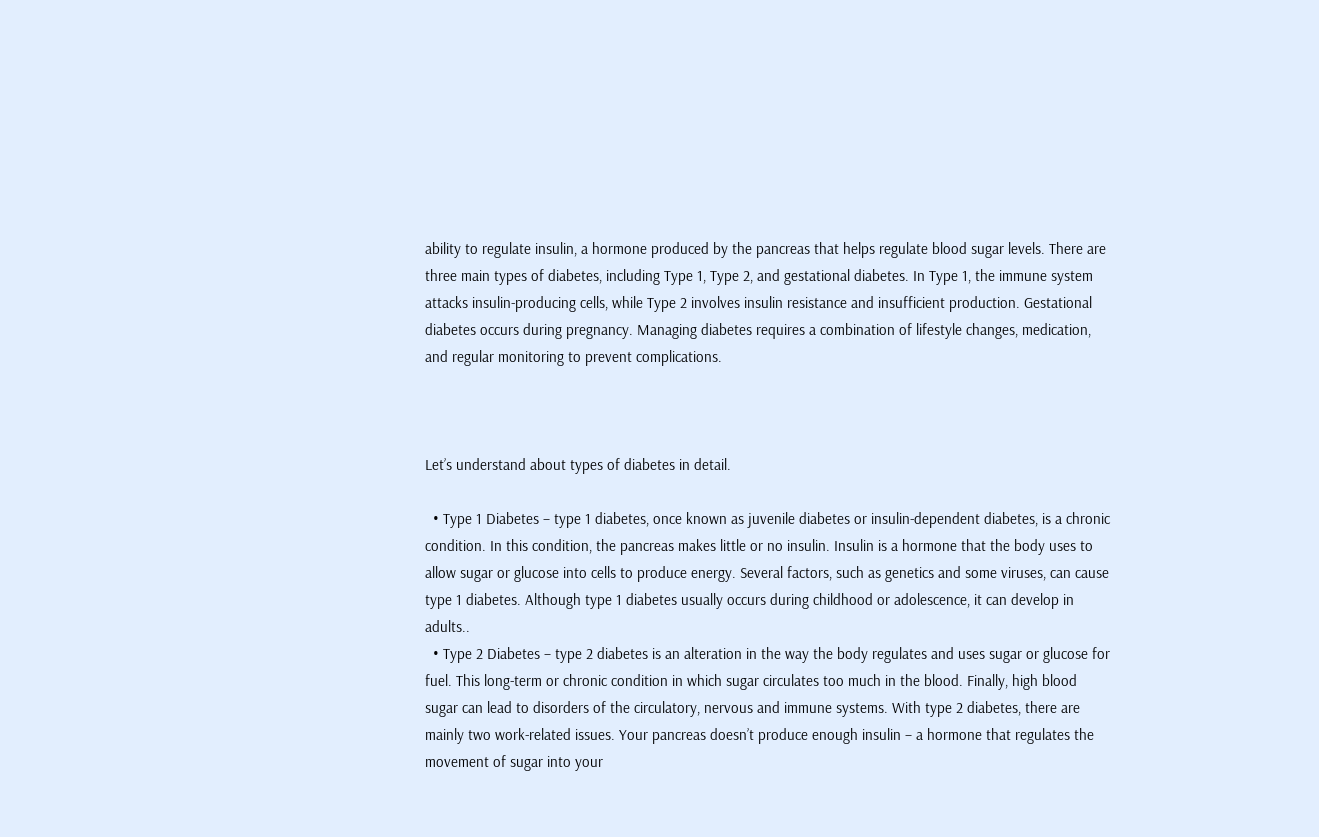ability to regulate insulin, a hormone produced by the pancreas that helps regulate blood sugar levels. There are three main types of diabetes, including Type 1, Type 2, and gestational diabetes. In Type 1, the immune system attacks insulin-producing cells, while Type 2 involves insulin resistance and insufficient production. Gestational diabetes occurs during pregnancy. Managing diabetes requires a combination of lifestyle changes, medication, and regular monitoring to prevent complications.



Let’s understand about types of diabetes in detail.

  • Type 1 Diabetes – type 1 diabetes, once known as juvenile diabetes or insulin-dependent diabetes, is a chronic condition. In this condition, the pancreas makes little or no insulin. Insulin is a hormone that the body uses to allow sugar or glucose into cells to produce energy. Several factors, such as genetics and some viruses, can cause type 1 diabetes. Although type 1 diabetes usually occurs during childhood or adolescence, it can develop in adults..
  • Type 2 Diabetes – type 2 diabetes is an alteration in the way the body regulates and uses sugar or glucose for fuel. This long-term or chronic condition in which sugar circulates too much in the blood. Finally, high blood sugar can lead to disorders of the circulatory, nervous and immune systems. With type 2 diabetes, there are mainly two work-related issues. Your pancreas doesn’t produce enough insulin – a hormone that regulates the movement of sugar into your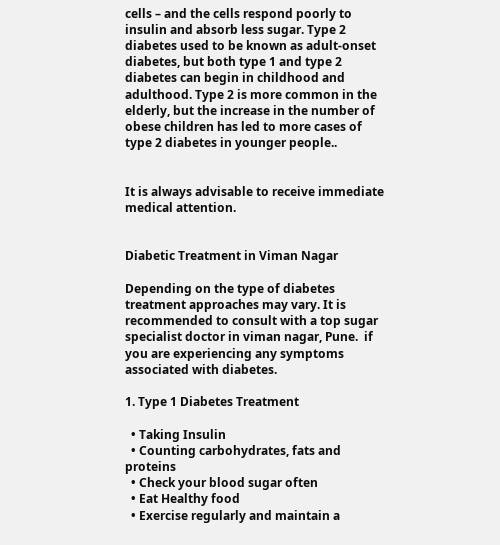cells – and the cells respond poorly to insulin and absorb less sugar. Type 2 diabetes used to be known as adult-onset diabetes, but both type 1 and type 2 diabetes can begin in childhood and adulthood. Type 2 is more common in the elderly, but the increase in the number of obese children has led to more cases of type 2 diabetes in younger people..


It is always advisable to receive immediate medical attention.


Diabetic Treatment in Viman Nagar

Depending on the type of diabetes treatment approaches may vary. It is recommended to consult with a top sugar specialist doctor in viman nagar, Pune.  if you are experiencing any symptoms associated with diabetes.

1. Type 1 Diabetes Treatment

  • Taking Insulin
  • Counting carbohydrates, fats and proteins
  • Check your blood sugar often
  • Eat Healthy food
  • Exercise regularly and maintain a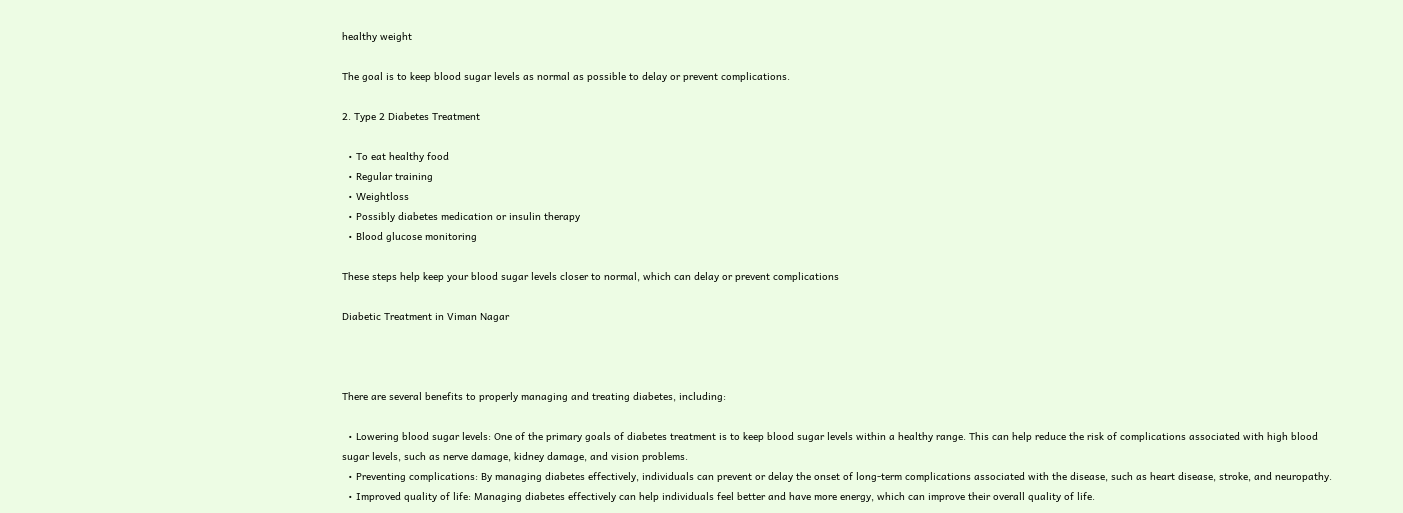healthy weight

The goal is to keep blood sugar levels as normal as possible to delay or prevent complications.

2. Type 2 Diabetes Treatment

  • To eat healthy food
  • Regular training
  • Weightloss
  • Possibly diabetes medication or insulin therapy
  • Blood glucose monitoring

These steps help keep your blood sugar levels closer to normal, which can delay or prevent complications

Diabetic Treatment in Viman Nagar



There are several benefits to properly managing and treating diabetes, including:

  • Lowering blood sugar levels: One of the primary goals of diabetes treatment is to keep blood sugar levels within a healthy range. This can help reduce the risk of complications associated with high blood sugar levels, such as nerve damage, kidney damage, and vision problems.
  • Preventing complications: By managing diabetes effectively, individuals can prevent or delay the onset of long-term complications associated with the disease, such as heart disease, stroke, and neuropathy.
  • Improved quality of life: Managing diabetes effectively can help individuals feel better and have more energy, which can improve their overall quality of life.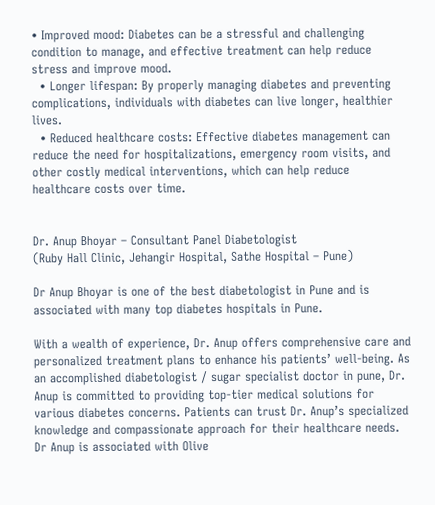• Improved mood: Diabetes can be a stressful and challenging condition to manage, and effective treatment can help reduce stress and improve mood.
  • Longer lifespan: By properly managing diabetes and preventing complications, individuals with diabetes can live longer, healthier lives.
  • Reduced healthcare costs: Effective diabetes management can reduce the need for hospitalizations, emergency room visits, and other costly medical interventions, which can help reduce healthcare costs over time.


Dr. Anup Bhoyar – Consultant Panel Diabetologist
(Ruby Hall Clinic, Jehangir Hospital, Sathe Hospital – Pune)

Dr Anup Bhoyar is one of the best diabetologist in Pune and is associated with many top diabetes hospitals in Pune.

With a wealth of experience, Dr. Anup offers comprehensive care and personalized treatment plans to enhance his patients’ well-being. As an accomplished diabetologist / sugar specialist doctor in pune, Dr. Anup is committed to providing top-tier medical solutions for various diabetes concerns. Patients can trust Dr. Anup’s specialized knowledge and compassionate approach for their healthcare needs. Dr Anup is associated with Olive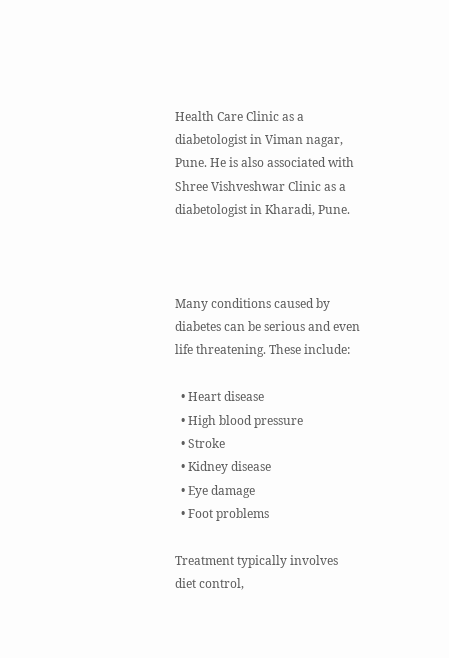Health Care Clinic as a diabetologist in Viman nagar, Pune. He is also associated with Shree Vishveshwar Clinic as a diabetologist in Kharadi, Pune.



Many conditions caused by diabetes can be serious and even life threatening. These include:

  • Heart disease
  • High blood pressure
  • Stroke
  • Kidney disease
  • Eye damage
  • Foot problems

Treatment typically involves diet control,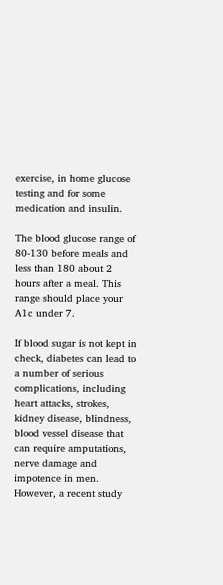exercise, in home glucose testing and for some medication and insulin.

The blood glucose range of 80-130 before meals and less than 180 about 2 hours after a meal. This range should place your A1c under 7.

If blood sugar is not kept in check, diabetes can lead to a number of serious complications, including heart attacks, strokes, kidney disease, blindness, blood vessel disease that can require amputations, nerve damage and impotence in men. However, a recent study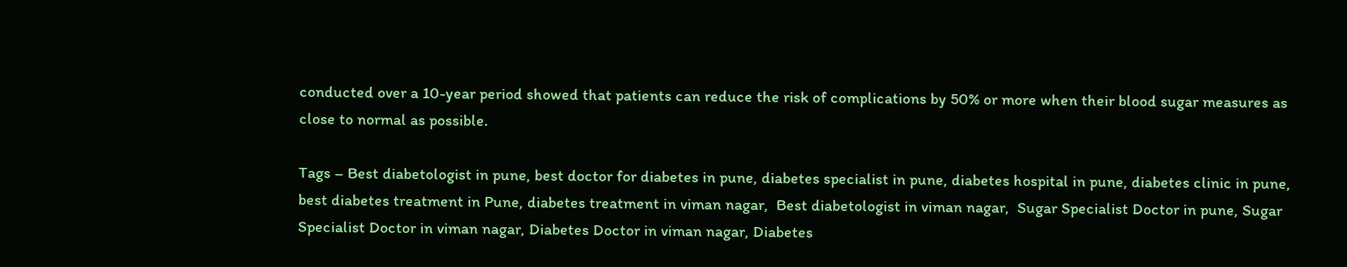conducted over a 10-year period showed that patients can reduce the risk of complications by 50% or more when their blood sugar measures as close to normal as possible.

Tags – Best diabetologist in pune, best doctor for diabetes in pune, diabetes specialist in pune, diabetes hospital in pune, diabetes clinic in pune, best diabetes treatment in Pune, diabetes treatment in viman nagar,  Best diabetologist in viman nagar,  Sugar Specialist Doctor in pune, Sugar Specialist Doctor in viman nagar, Diabetes Doctor in viman nagar, Diabetes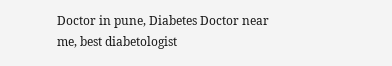Doctor in pune, Diabetes Doctor near me, best diabetologist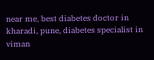near me, best diabetes doctor in kharadi, pune, diabetes specialist in viman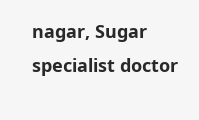nagar, Sugar specialist doctor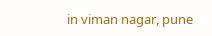in viman nagar, pune